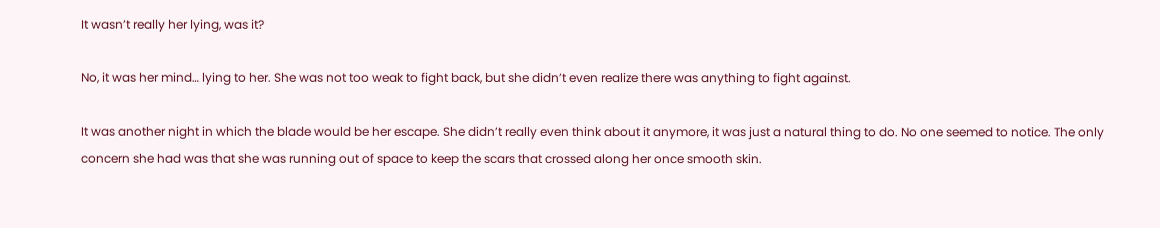It wasn’t really her lying, was it?

No, it was her mind… lying to her. She was not too weak to fight back, but she didn’t even realize there was anything to fight against.

It was another night in which the blade would be her escape. She didn’t really even think about it anymore, it was just a natural thing to do. No one seemed to notice. The only concern she had was that she was running out of space to keep the scars that crossed along her once smooth skin.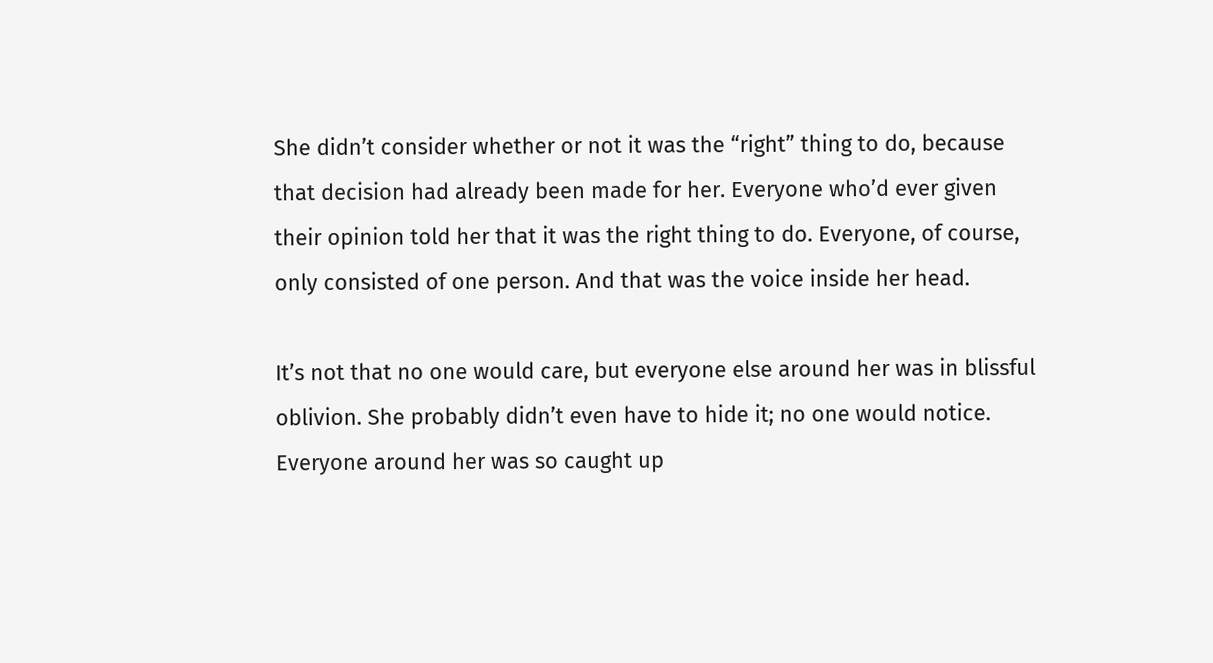She didn’t consider whether or not it was the “right” thing to do, because that decision had already been made for her. Everyone who’d ever given their opinion told her that it was the right thing to do. Everyone, of course, only consisted of one person. And that was the voice inside her head.

It’s not that no one would care, but everyone else around her was in blissful oblivion. She probably didn’t even have to hide it; no one would notice. Everyone around her was so caught up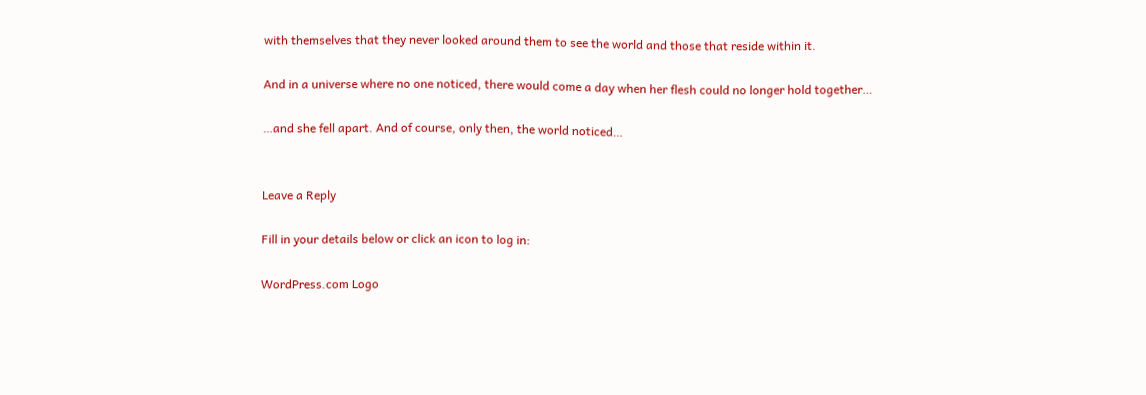with themselves that they never looked around them to see the world and those that reside within it.

And in a universe where no one noticed, there would come a day when her flesh could no longer hold together…

…and she fell apart. And of course, only then, the world noticed…


Leave a Reply

Fill in your details below or click an icon to log in:

WordPress.com Logo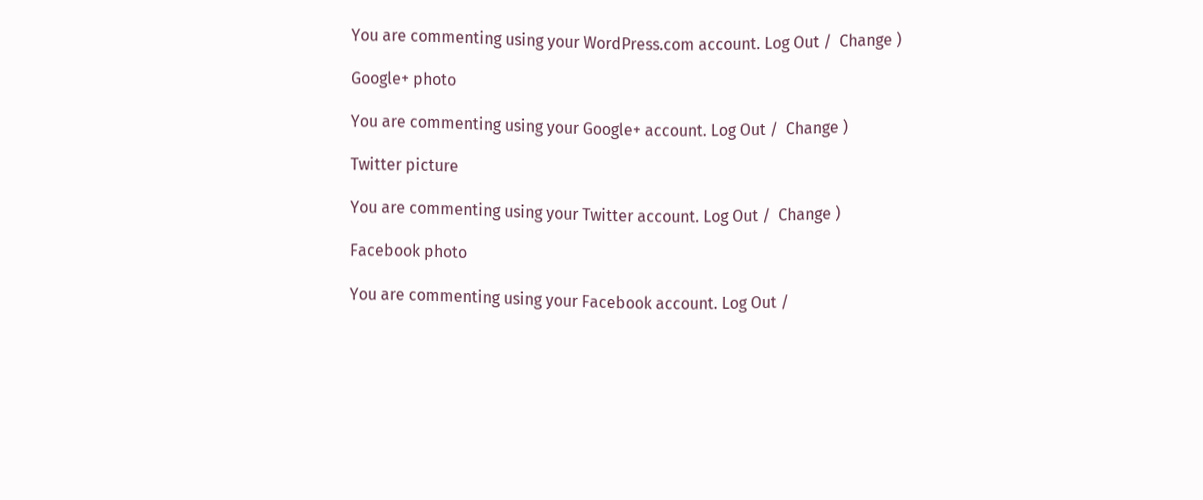You are commenting using your WordPress.com account. Log Out /  Change )

Google+ photo

You are commenting using your Google+ account. Log Out /  Change )

Twitter picture

You are commenting using your Twitter account. Log Out /  Change )

Facebook photo

You are commenting using your Facebook account. Log Out /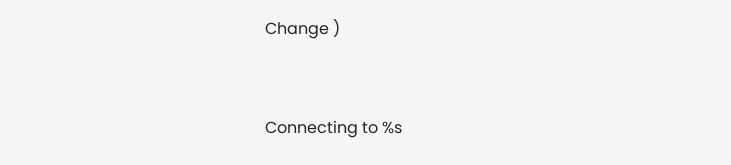Change )


Connecting to %s